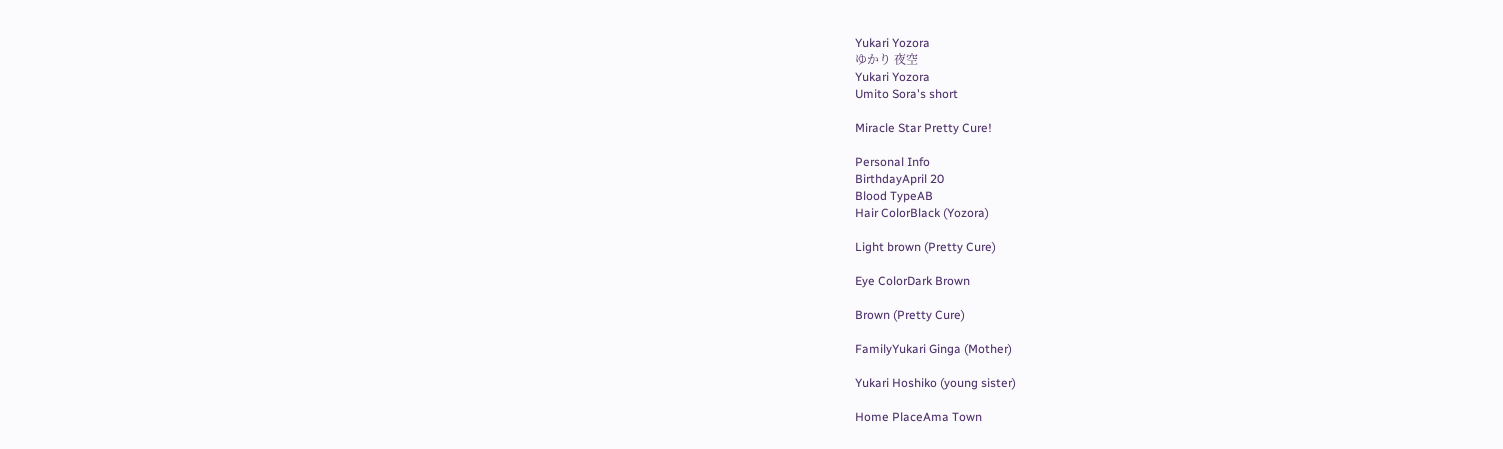Yukari Yozora
ゆかり 夜空
Yukari Yozora
Umito Sora's short

Miracle Star Pretty Cure!

Personal Info
BirthdayApril 20
Blood TypeAB
Hair ColorBlack (Yozora)

Light brown (Pretty Cure)

Eye ColorDark Brown

Brown (Pretty Cure)

FamilyYukari Ginga (Mother)

Yukari Hoshiko (young sister)

Home PlaceAma Town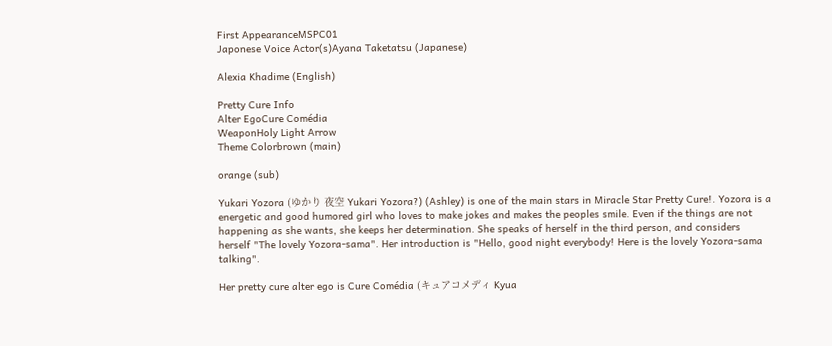First AppearanceMSPC01
Japonese Voice Actor(s)Ayana Taketatsu (Japanese)

Alexia Khadime (English)

Pretty Cure Info
Alter EgoCure Comédia
WeaponHoly Light Arrow
Theme Colorbrown (main)

orange (sub)

Yukari Yozora (ゆかり 夜空 Yukari Yozora?) (Ashley) is one of the main stars in Miracle Star Pretty Cure!. Yozora is a energetic and good humored girl who loves to make jokes and makes the peoples smile. Even if the things are not happening as she wants, she keeps her determination. She speaks of herself in the third person, and considers herself "The lovely Yozora-sama". Her introduction is "Hello, good night everybody! Here is the lovely Yozora-sama talking".

Her pretty cure alter ego is Cure Comédia (キュアコメディ Kyua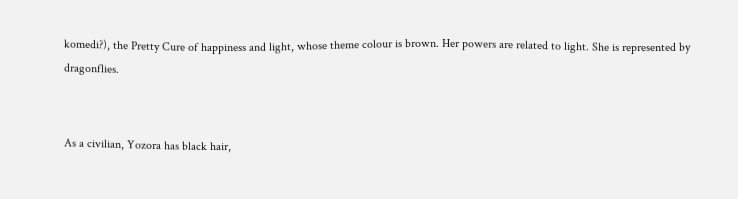komedi?), the Pretty Cure of happiness and light, whose theme colour is brown. Her powers are related to light. She is represented by dragonflies.


As a civilian, Yozora has black hair,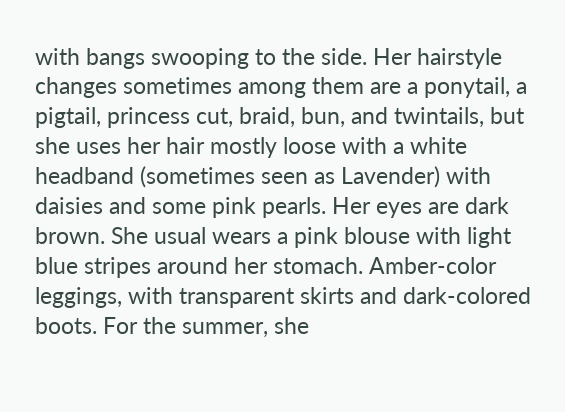with bangs swooping to the side. Her hairstyle changes sometimes among them are a ponytail, a pigtail, princess cut, braid, bun, and twintails, but she uses her hair mostly loose with a white headband (sometimes seen as Lavender) with daisies and some pink pearls. Her eyes are dark brown. She usual wears a pink blouse with light blue stripes around her stomach. Amber-color leggings, with transparent skirts and dark-colored boots. For the summer, she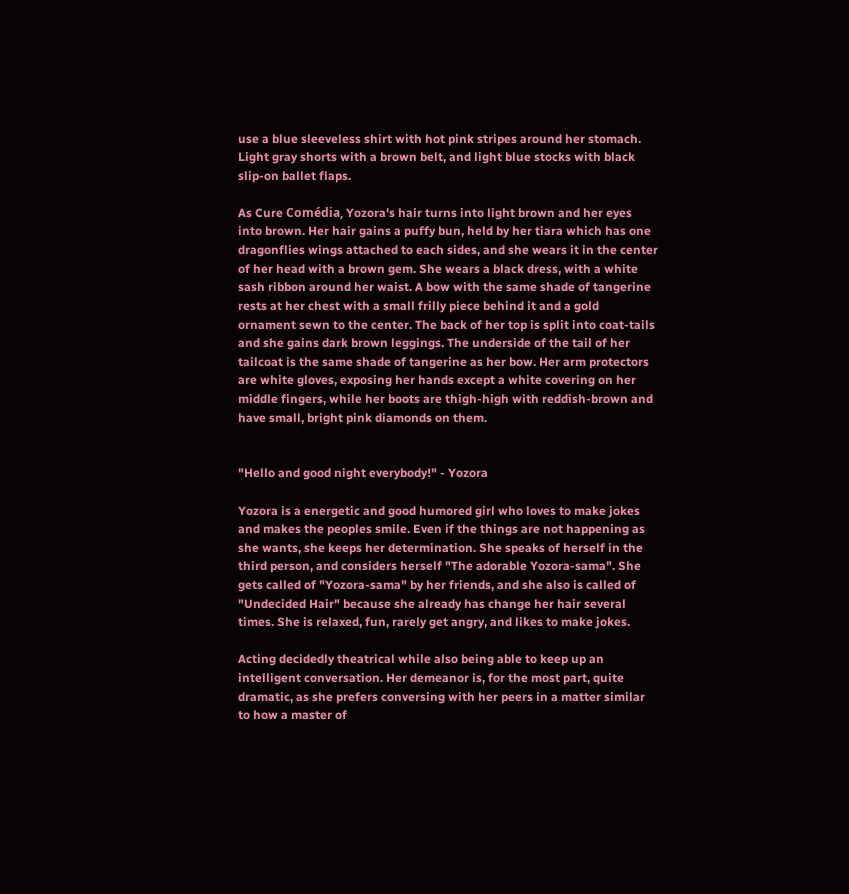use a blue sleeveless shirt with hot pink stripes around her stomach. Light gray shorts with a brown belt, and light blue stocks with black slip-on ballet flaps.

As Cure Comédia, Yozora's hair turns into light brown and her eyes into brown. Her hair gains a puffy bun, held by her tiara which has one dragonflies wings attached to each sides, and she wears it in the center of her head with a brown gem. She wears a black dress, with a white sash ribbon around her waist. A bow with the same shade of tangerine rests at her chest with a small frilly piece behind it and a gold ornament sewn to the center. The back of her top is split into coat-tails and she gains dark brown leggings. The underside of the tail of her tailcoat is the same shade of tangerine as her bow. Her arm protectors are white gloves, exposing her hands except a white covering on her middle fingers, while her boots are thigh-high with reddish-brown and have small, bright pink diamonds on them.


"Hello and good night everybody!" - Yozora

Yozora is a energetic and good humored girl who loves to make jokes and makes the peoples smile. Even if the things are not happening as she wants, she keeps her determination. She speaks of herself in the third person, and considers herself "The adorable Yozora-sama". She gets called of "Yozora-sama" by her friends, and she also is called of "Undecided Hair" because she already has change her hair several times. She is relaxed, fun, rarely get angry, and likes to make jokes.

Acting decidedly theatrical while also being able to keep up an intelligent conversation. Her demeanor is, for the most part, quite dramatic, as she prefers conversing with her peers in a matter similar to how a master of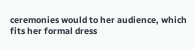ceremonies would to her audience, which fits her formal dress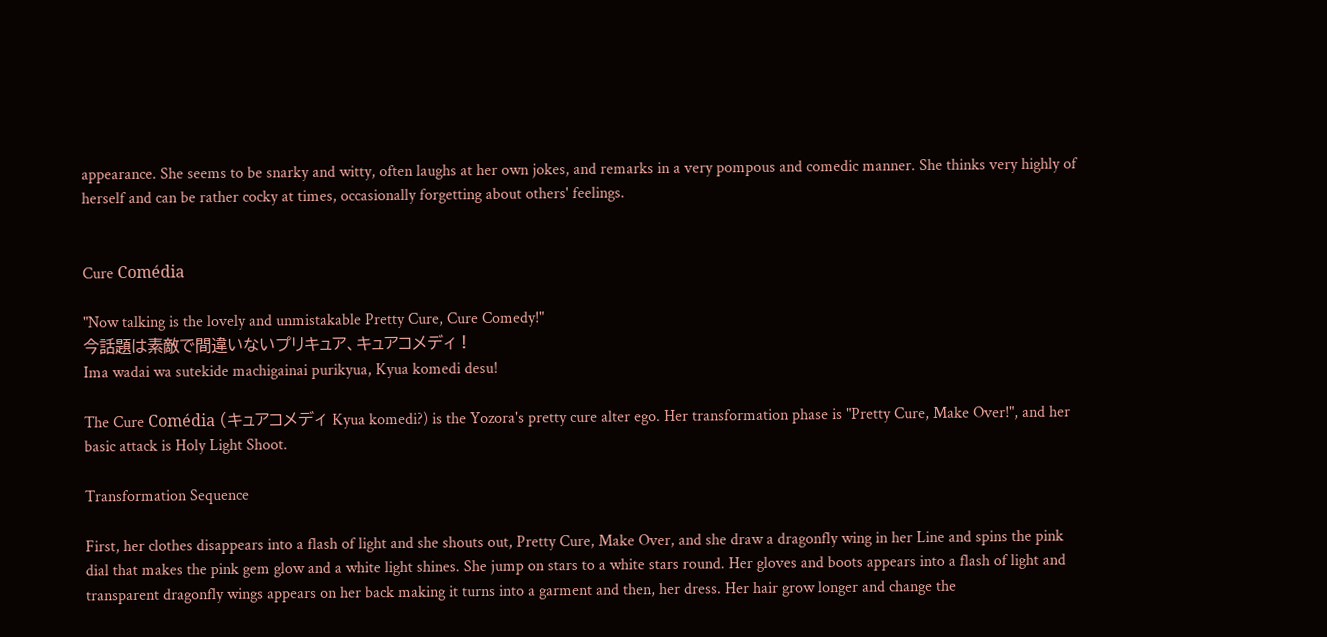appearance. She seems to be snarky and witty, often laughs at her own jokes, and remarks in a very pompous and comedic manner. She thinks very highly of herself and can be rather cocky at times, occasionally forgetting about others' feelings.


Cure Comédia

"Now talking is the lovely and unmistakable Pretty Cure, Cure Comedy!"
今話題は素敵で間違いないプリキュア、キュアコメディ !
Ima wadai wa sutekide machigainai purikyua, Kyua komedi desu!

The Cure Comédia (キュアコメディ Kyua komedi?) is the Yozora's pretty cure alter ego. Her transformation phase is "Pretty Cure, Make Over!", and her basic attack is Holy Light Shoot.

Transformation Sequence

First, her clothes disappears into a flash of light and she shouts out, Pretty Cure, Make Over, and she draw a dragonfly wing in her Line and spins the pink dial that makes the pink gem glow and a white light shines. She jump on stars to a white stars round. Her gloves and boots appears into a flash of light and transparent dragonfly wings appears on her back making it turns into a garment and then, her dress. Her hair grow longer and change the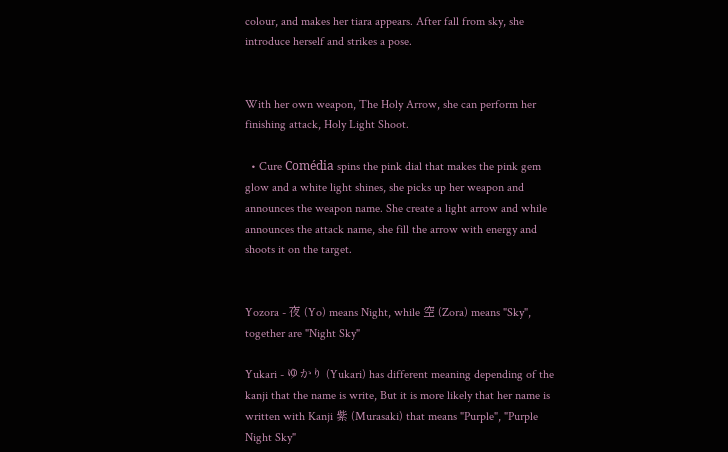colour, and makes her tiara appears. After fall from sky, she introduce herself and strikes a pose.


With her own weapon, The Holy Arrow, she can perform her finishing attack, Holy Light Shoot.

  • Cure Comédia spins the pink dial that makes the pink gem glow and a white light shines, she picks up her weapon and announces the weapon name. She create a light arrow and while announces the attack name, she fill the arrow with energy and shoots it on the target.


Yozora - 夜 (Yo) means Night, while 空 (Zora) means "Sky", together are "Night Sky"

Yukari - ゆかり (Yukari) has different meaning depending of the kanji that the name is write, But it is more likely that her name is written with Kanji 紫 (Murasaki) that means "Purple", "Purple Night Sky"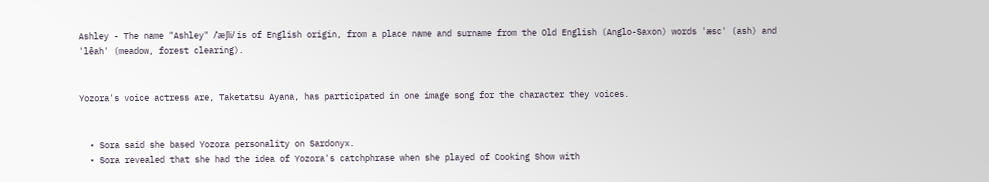Ashley - The name "Ashley" /ˈæʃli/ is of English origin, from a place name and surname from the Old English (Anglo-Saxon) words 'æsc' (ash) and 'lēah' (meadow, forest clearing).


Yozora's voice actress are, Taketatsu Ayana, has participated in one image song for the character they voices.


  • Sora said she based Yozora personality on Sardonyx.
  • Sora revealed that she had the idea of Yozora's catchphrase when she played of Cooking Show with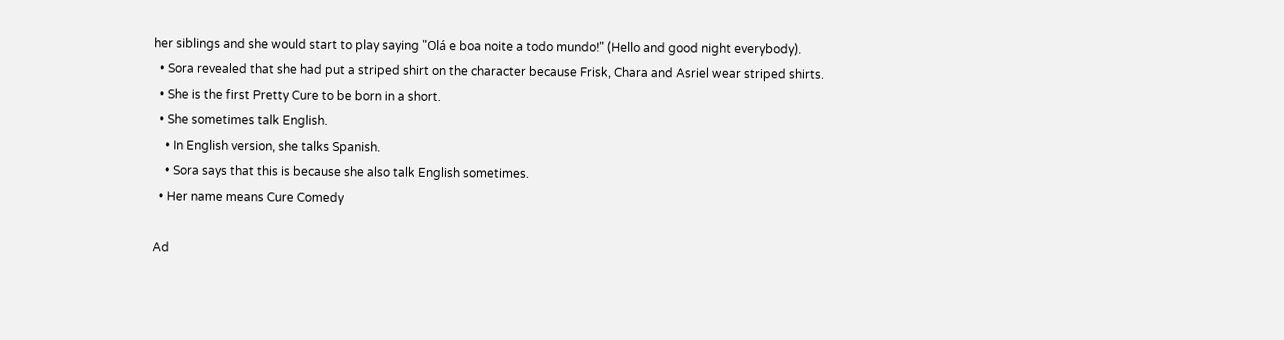her siblings and she would start to play saying "Olá e boa noite a todo mundo!" (Hello and good night everybody).
  • Sora revealed that she had put a striped shirt on the character because Frisk, Chara and Asriel wear striped shirts.
  • She is the first Pretty Cure to be born in a short.
  • She sometimes talk English.
    • In English version, she talks Spanish.
    • Sora says that this is because she also talk English sometimes.
  • Her name means Cure Comedy

Ad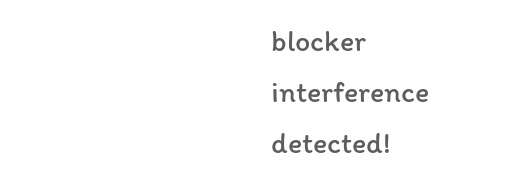blocker interference detected!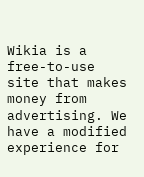Wikia is a free-to-use site that makes money from advertising. We have a modified experience for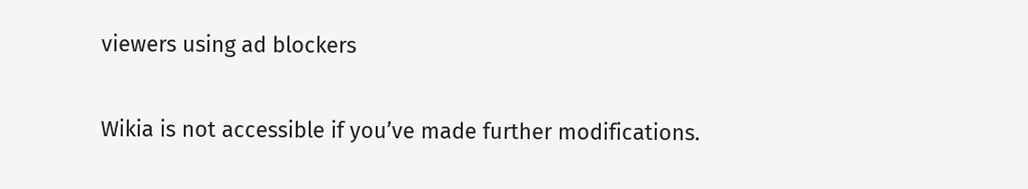viewers using ad blockers

Wikia is not accessible if you’ve made further modifications.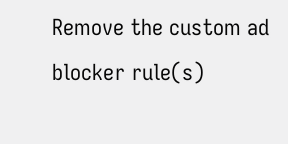Remove the custom ad blocker rule(s)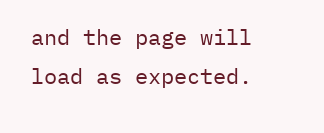and the page will load as expected.